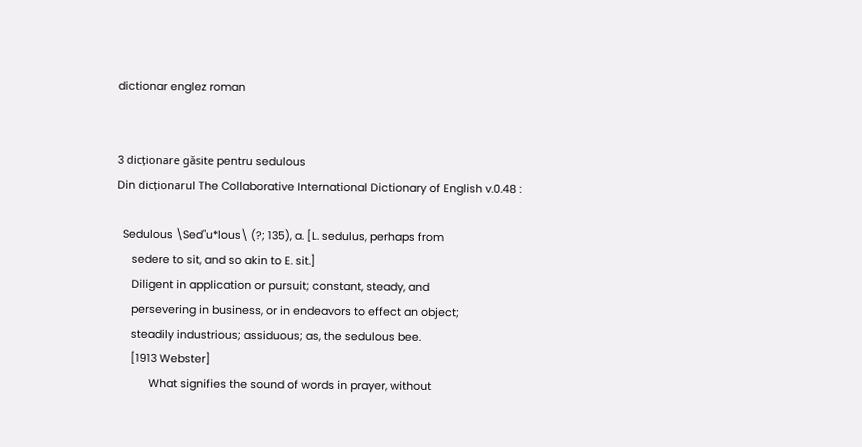dictionar englez roman


3 dicționare găsite pentru sedulous
Din dicționarul The Collaborative International Dictionary of English v.0.48 :

  Sedulous \Sed"u*lous\ (?; 135), a. [L. sedulus, perhaps from
     sedere to sit, and so akin to E. sit.]
     Diligent in application or pursuit; constant, steady, and
     persevering in business, or in endeavors to effect an object;
     steadily industrious; assiduous; as, the sedulous bee.
     [1913 Webster]
           What signifies the sound of words in prayer, without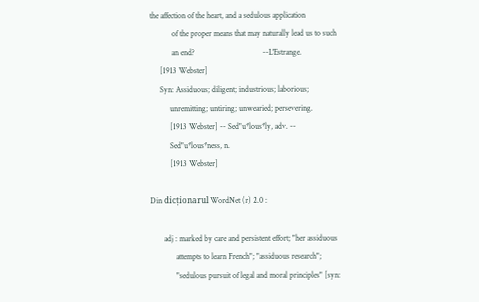the affection of the heart, and a sedulous application
           of the proper means that may naturally lead us to such
           an end?                                  --L'Estrange.
     [1913 Webster]
     Syn: Assiduous; diligent; industrious; laborious;
          unremitting; untiring; unwearied; persevering.
          [1913 Webster] -- Sed"u*lous*ly, adv. --
          Sed"u*lous*ness, n.
          [1913 Webster]

Din dicționarul WordNet (r) 2.0 :

       adj : marked by care and persistent effort; "her assiduous
             attempts to learn French"; "assiduous research";
             "sedulous pursuit of legal and moral principles" [syn: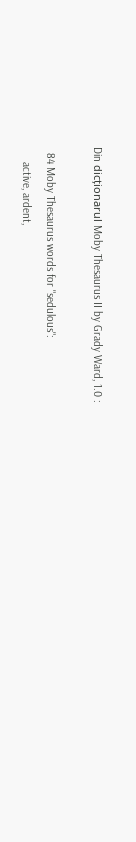Din dicționarul Moby Thesaurus II by Grady Ward, 1.0 :

  84 Moby Thesaurus words for "sedulous":
     active, ardent,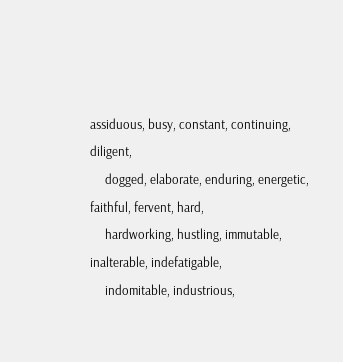assiduous, busy, constant, continuing, diligent,
     dogged, elaborate, enduring, energetic, faithful, fervent, hard,
     hardworking, hustling, immutable, inalterable, indefatigable,
     indomitable, industrious,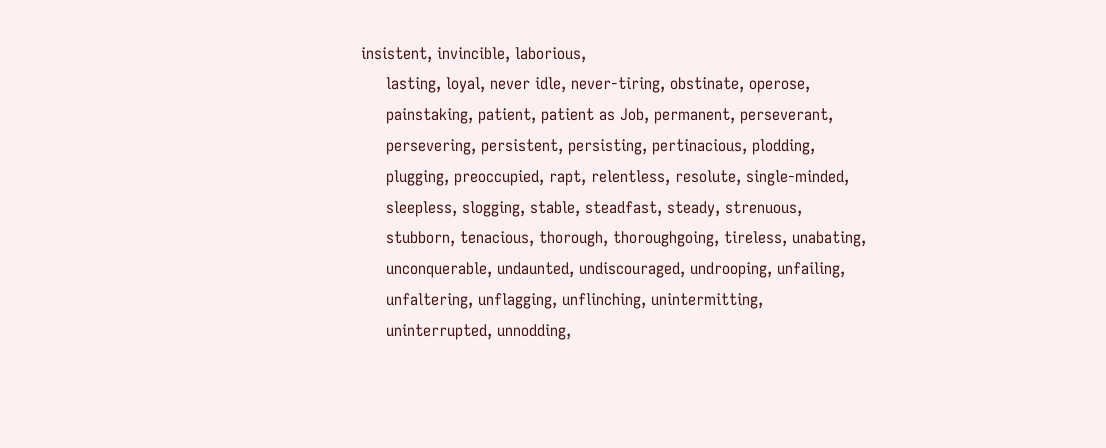insistent, invincible, laborious,
     lasting, loyal, never idle, never-tiring, obstinate, operose,
     painstaking, patient, patient as Job, permanent, perseverant,
     persevering, persistent, persisting, pertinacious, plodding,
     plugging, preoccupied, rapt, relentless, resolute, single-minded,
     sleepless, slogging, stable, steadfast, steady, strenuous,
     stubborn, tenacious, thorough, thoroughgoing, tireless, unabating,
     unconquerable, undaunted, undiscouraged, undrooping, unfailing,
     unfaltering, unflagging, unflinching, unintermitting,
     uninterrupted, unnodding,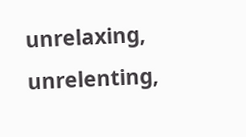unrelaxing, unrelenting,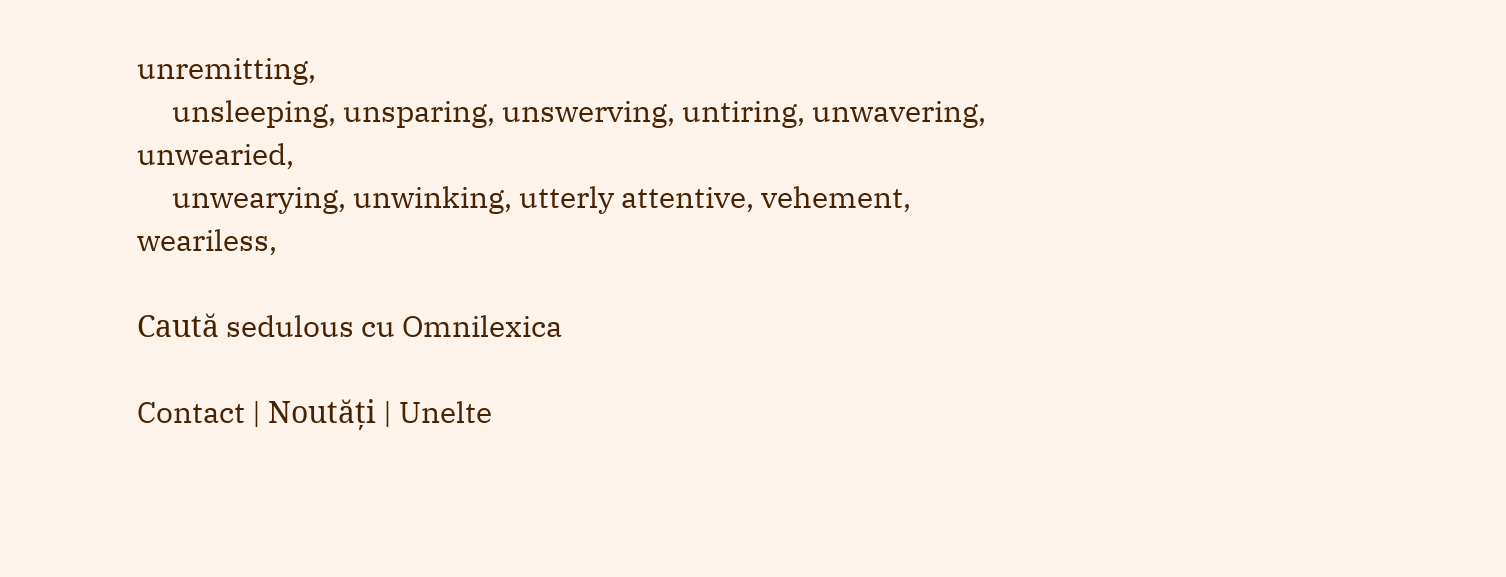unremitting,
     unsleeping, unsparing, unswerving, untiring, unwavering, unwearied,
     unwearying, unwinking, utterly attentive, vehement, weariless,

Caută sedulous cu Omnilexica

Contact | Noutăți | Unelte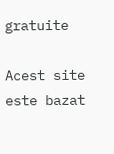gratuite

Acest site este bazat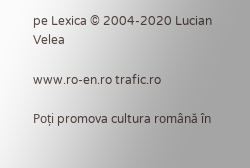pe Lexica © 2004-2020 Lucian Velea

www.ro-en.ro trafic.ro

Poți promova cultura română în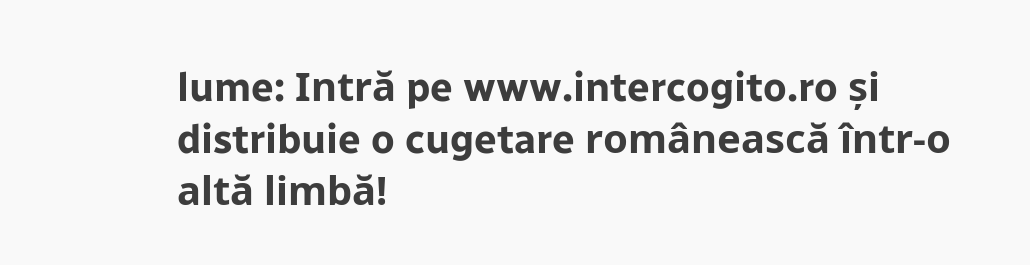lume: Intră pe www.intercogito.ro și distribuie o cugetare românească într-o altă limbă!